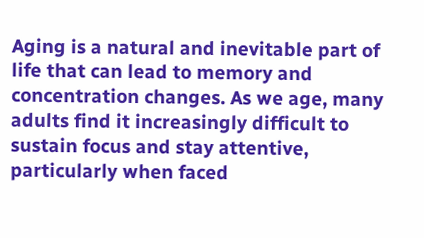Aging is a natural and inevitable part of life that can lead to memory and concentration changes. As we age, many adults find it increasingly difficult to sustain focus and stay attentive, particularly when faced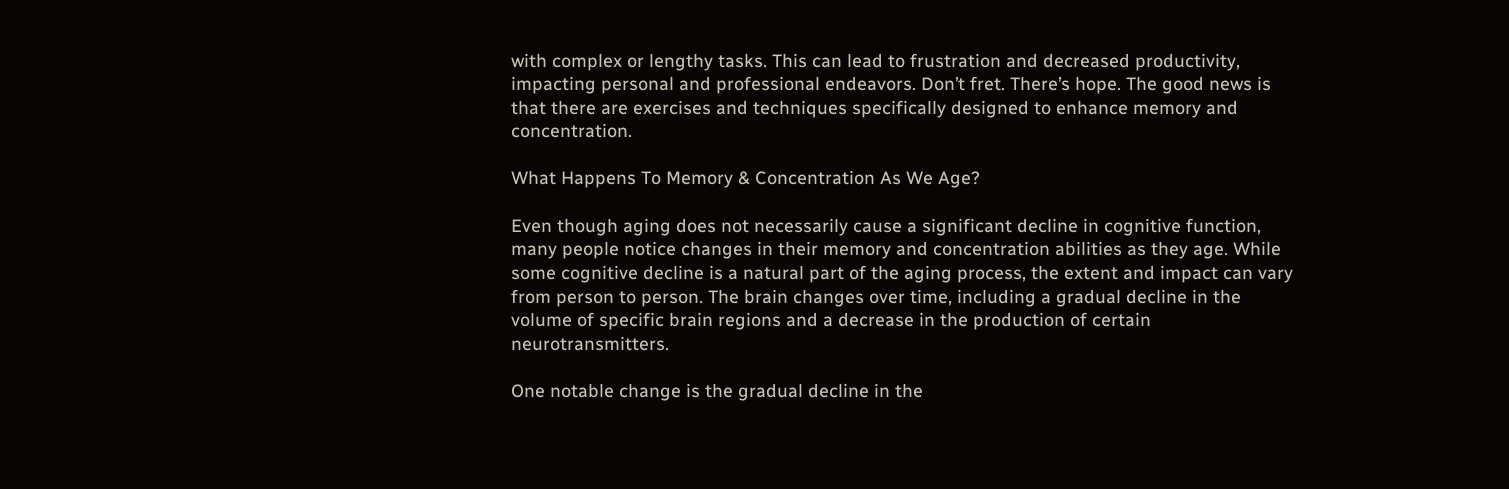with complex or lengthy tasks. This can lead to frustration and decreased productivity, impacting personal and professional endeavors. Don’t fret. There’s hope. The good news is that there are exercises and techniques specifically designed to enhance memory and concentration.

What Happens To Memory & Concentration As We Age?

Even though aging does not necessarily cause a significant decline in cognitive function, many people notice changes in their memory and concentration abilities as they age. While some cognitive decline is a natural part of the aging process, the extent and impact can vary from person to person. The brain changes over time, including a gradual decline in the volume of specific brain regions and a decrease in the production of certain neurotransmitters.

One notable change is the gradual decline in the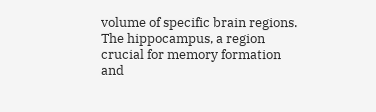volume of specific brain regions. The hippocampus, a region crucial for memory formation and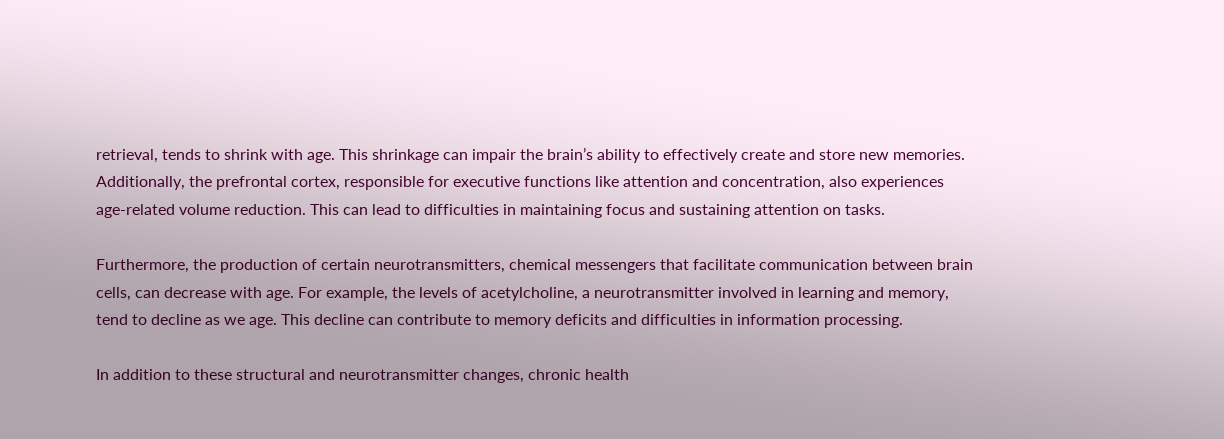retrieval, tends to shrink with age. This shrinkage can impair the brain’s ability to effectively create and store new memories. Additionally, the prefrontal cortex, responsible for executive functions like attention and concentration, also experiences age-related volume reduction. This can lead to difficulties in maintaining focus and sustaining attention on tasks.

Furthermore, the production of certain neurotransmitters, chemical messengers that facilitate communication between brain cells, can decrease with age. For example, the levels of acetylcholine, a neurotransmitter involved in learning and memory, tend to decline as we age. This decline can contribute to memory deficits and difficulties in information processing.

In addition to these structural and neurotransmitter changes, chronic health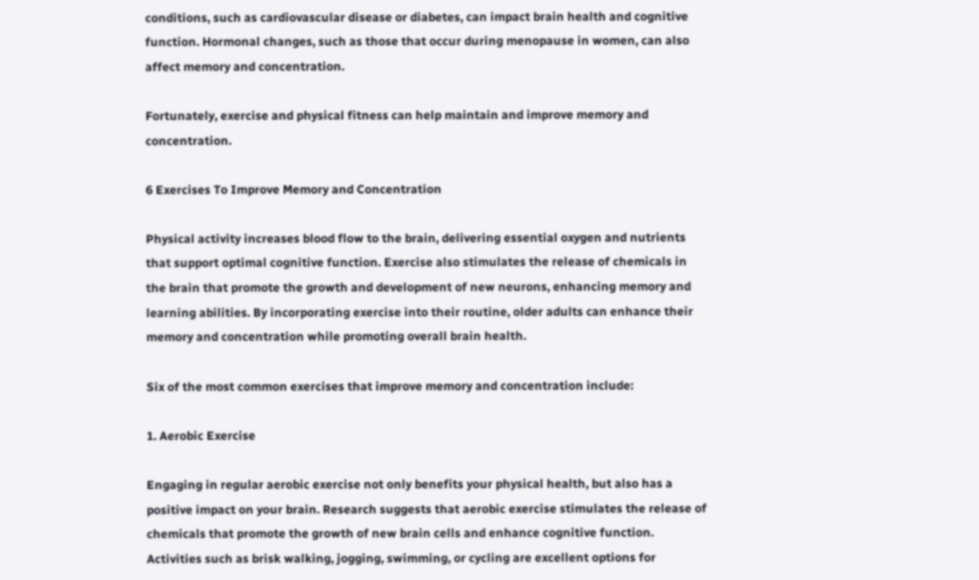conditions, such as cardiovascular disease or diabetes, can impact brain health and cognitive function. Hormonal changes, such as those that occur during menopause in women, can also affect memory and concentration.

Fortunately, exercise and physical fitness can help maintain and improve memory and concentration.

6 Exercises To Improve Memory and Concentration

Physical activity increases blood flow to the brain, delivering essential oxygen and nutrients that support optimal cognitive function. Exercise also stimulates the release of chemicals in the brain that promote the growth and development of new neurons, enhancing memory and learning abilities. By incorporating exercise into their routine, older adults can enhance their memory and concentration while promoting overall brain health.

Six of the most common exercises that improve memory and concentration include:

1. Aerobic Exercise

Engaging in regular aerobic exercise not only benefits your physical health, but also has a positive impact on your brain. Research suggests that aerobic exercise stimulates the release of chemicals that promote the growth of new brain cells and enhance cognitive function. Activities such as brisk walking, jogging, swimming, or cycling are excellent options for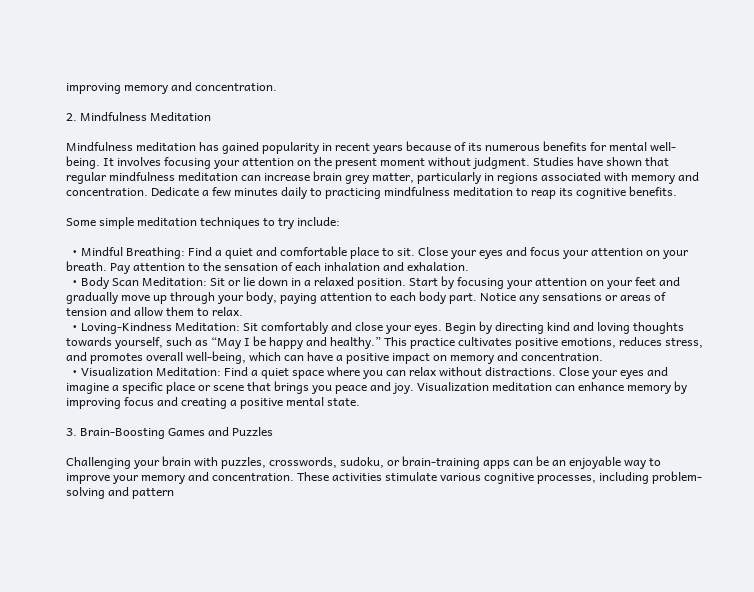improving memory and concentration.

2. Mindfulness Meditation

Mindfulness meditation has gained popularity in recent years because of its numerous benefits for mental well-being. It involves focusing your attention on the present moment without judgment. Studies have shown that regular mindfulness meditation can increase brain grey matter, particularly in regions associated with memory and concentration. Dedicate a few minutes daily to practicing mindfulness meditation to reap its cognitive benefits.

Some simple meditation techniques to try include:

  • Mindful Breathing: Find a quiet and comfortable place to sit. Close your eyes and focus your attention on your breath. Pay attention to the sensation of each inhalation and exhalation.
  • Body Scan Meditation: Sit or lie down in a relaxed position. Start by focusing your attention on your feet and gradually move up through your body, paying attention to each body part. Notice any sensations or areas of tension and allow them to relax.
  • Loving-Kindness Meditation: Sit comfortably and close your eyes. Begin by directing kind and loving thoughts towards yourself, such as “May I be happy and healthy.” This practice cultivates positive emotions, reduces stress, and promotes overall well-being, which can have a positive impact on memory and concentration.
  • Visualization Meditation: Find a quiet space where you can relax without distractions. Close your eyes and imagine a specific place or scene that brings you peace and joy. Visualization meditation can enhance memory by improving focus and creating a positive mental state.

3. Brain-Boosting Games and Puzzles

Challenging your brain with puzzles, crosswords, sudoku, or brain-training apps can be an enjoyable way to improve your memory and concentration. These activities stimulate various cognitive processes, including problem-solving and pattern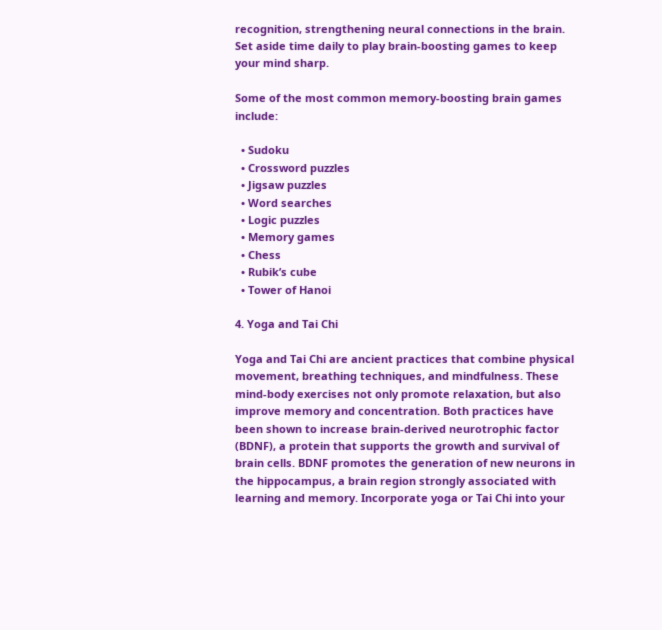recognition, strengthening neural connections in the brain. Set aside time daily to play brain-boosting games to keep your mind sharp.

Some of the most common memory-boosting brain games include:

  • Sudoku
  • Crossword puzzles
  • Jigsaw puzzles
  • Word searches
  • Logic puzzles
  • Memory games
  • Chess
  • Rubik’s cube
  • Tower of Hanoi

4. Yoga and Tai Chi

Yoga and Tai Chi are ancient practices that combine physical movement, breathing techniques, and mindfulness. These mind-body exercises not only promote relaxation, but also improve memory and concentration. Both practices have been shown to increase brain-derived neurotrophic factor (BDNF), a protein that supports the growth and survival of brain cells. BDNF promotes the generation of new neurons in the hippocampus, a brain region strongly associated with learning and memory. Incorporate yoga or Tai Chi into your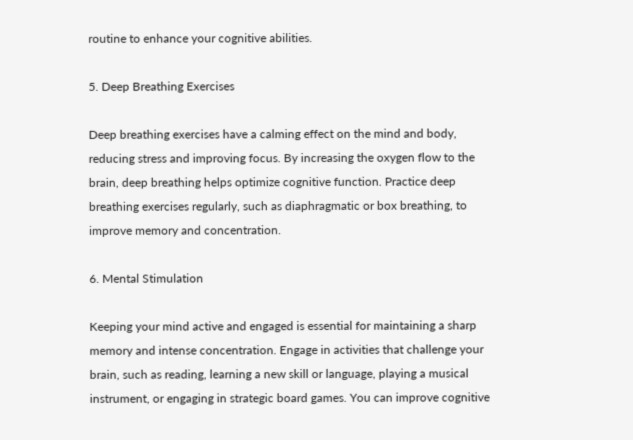routine to enhance your cognitive abilities.

5. Deep Breathing Exercises

Deep breathing exercises have a calming effect on the mind and body, reducing stress and improving focus. By increasing the oxygen flow to the brain, deep breathing helps optimize cognitive function. Practice deep breathing exercises regularly, such as diaphragmatic or box breathing, to improve memory and concentration.

6. Mental Stimulation

Keeping your mind active and engaged is essential for maintaining a sharp memory and intense concentration. Engage in activities that challenge your brain, such as reading, learning a new skill or language, playing a musical instrument, or engaging in strategic board games. You can improve cognitive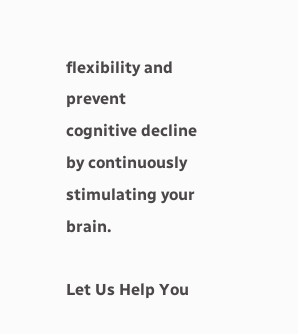flexibility and prevent cognitive decline by continuously stimulating your brain.

Let Us Help You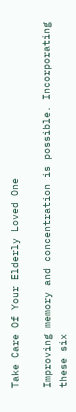Take Care Of Your Elderly Loved One

Improving memory and concentration is possible. Incorporating these six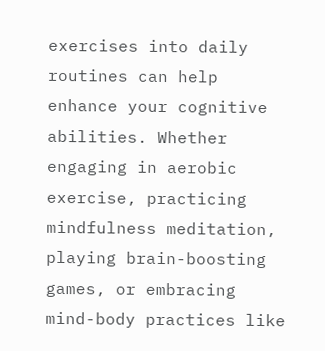exercises into daily routines can help enhance your cognitive abilities. Whether engaging in aerobic exercise, practicing mindfulness meditation, playing brain-boosting games, or embracing mind-body practices like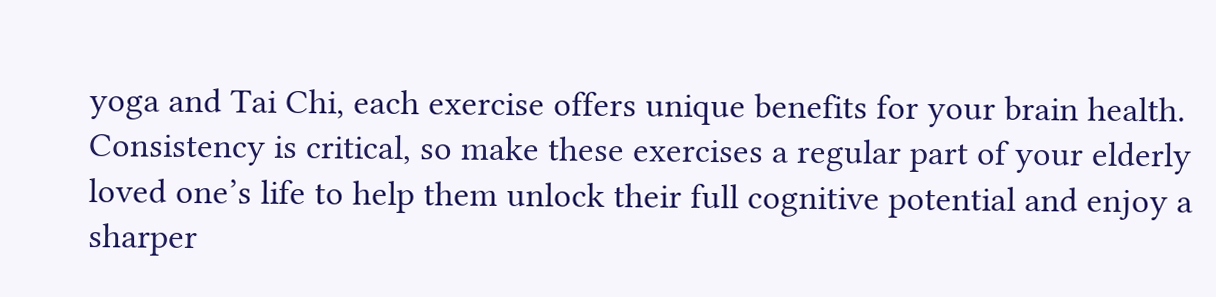yoga and Tai Chi, each exercise offers unique benefits for your brain health. Consistency is critical, so make these exercises a regular part of your elderly loved one’s life to help them unlock their full cognitive potential and enjoy a sharper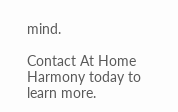mind.

Contact At Home Harmony today to learn more.